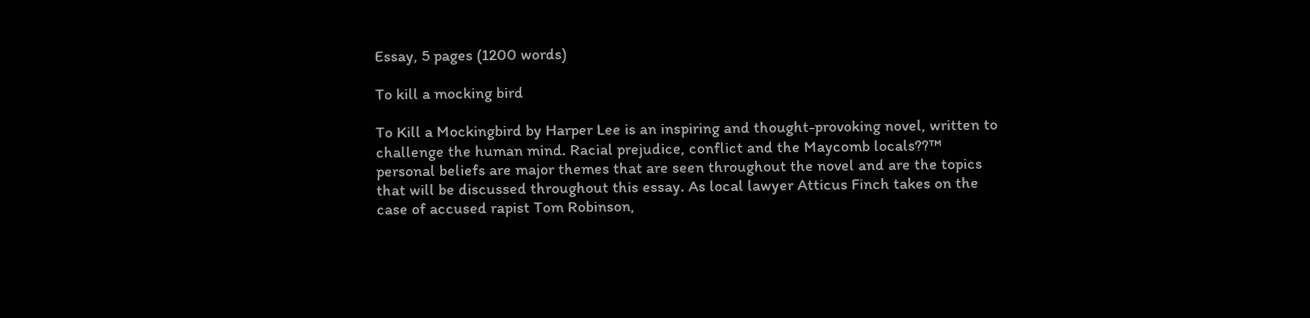Essay, 5 pages (1200 words)

To kill a mocking bird

To Kill a Mockingbird by Harper Lee is an inspiring and thought-provoking novel, written to challenge the human mind. Racial prejudice, conflict and the Maycomb locals??™ personal beliefs are major themes that are seen throughout the novel and are the topics that will be discussed throughout this essay. As local lawyer Atticus Finch takes on the case of accused rapist Tom Robinson,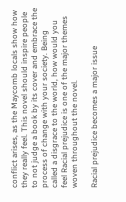conflict arises, as the Maycomb locals show how they really feel. This novel should inspire people to not judge a book by its cover and embrace the process of change with your society. Being called a disgrace to the world, how would you feel Racial prejudice is one of the major themes woven throughout the novel.

Racial prejudice becomes a major issue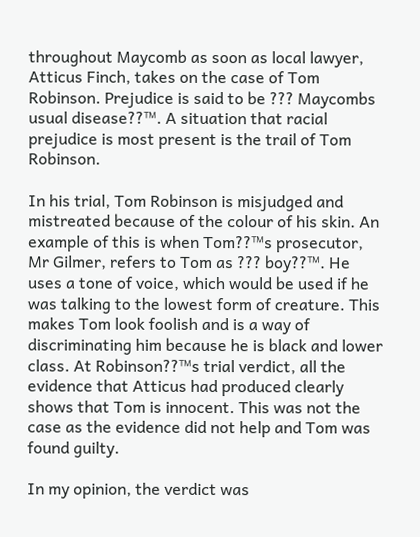throughout Maycomb as soon as local lawyer, Atticus Finch, takes on the case of Tom Robinson. Prejudice is said to be ??? Maycombs usual disease??™. A situation that racial prejudice is most present is the trail of Tom Robinson.

In his trial, Tom Robinson is misjudged and mistreated because of the colour of his skin. An example of this is when Tom??™s prosecutor, Mr Gilmer, refers to Tom as ??? boy??™. He uses a tone of voice, which would be used if he was talking to the lowest form of creature. This makes Tom look foolish and is a way of discriminating him because he is black and lower class. At Robinson??™s trial verdict, all the evidence that Atticus had produced clearly shows that Tom is innocent. This was not the case as the evidence did not help and Tom was found guilty.

In my opinion, the verdict was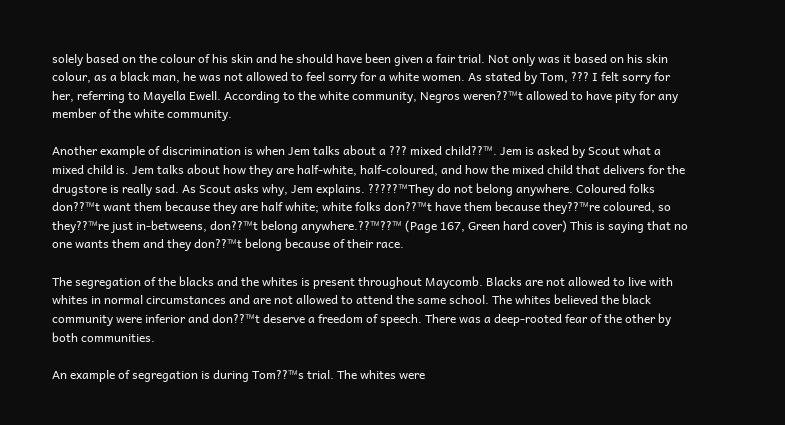solely based on the colour of his skin and he should have been given a fair trial. Not only was it based on his skin colour, as a black man, he was not allowed to feel sorry for a white women. As stated by Tom, ??? I felt sorry for her, referring to Mayella Ewell. According to the white community, Negros weren??™t allowed to have pity for any member of the white community.

Another example of discrimination is when Jem talks about a ??? mixed child??™. Jem is asked by Scout what a mixed child is. Jem talks about how they are half-white, half-coloured, and how the mixed child that delivers for the drugstore is really sad. As Scout asks why, Jem explains. ?????™They do not belong anywhere. Coloured folks don??™t want them because they are half white; white folks don??™t have them because they??™re coloured, so they??™re just in-betweens, don??™t belong anywhere.??™??™ (Page 167, Green hard cover) This is saying that no one wants them and they don??™t belong because of their race.

The segregation of the blacks and the whites is present throughout Maycomb. Blacks are not allowed to live with whites in normal circumstances and are not allowed to attend the same school. The whites believed the black community were inferior and don??™t deserve a freedom of speech. There was a deep-rooted fear of the other by both communities.

An example of segregation is during Tom??™s trial. The whites were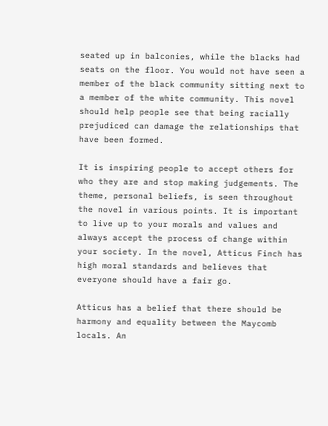seated up in balconies, while the blacks had seats on the floor. You would not have seen a member of the black community sitting next to a member of the white community. This novel should help people see that being racially prejudiced can damage the relationships that have been formed.

It is inspiring people to accept others for who they are and stop making judgements. The theme, personal beliefs, is seen throughout the novel in various points. It is important to live up to your morals and values and always accept the process of change within your society. In the novel, Atticus Finch has high moral standards and believes that everyone should have a fair go.

Atticus has a belief that there should be harmony and equality between the Maycomb locals. An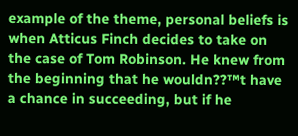example of the theme, personal beliefs is when Atticus Finch decides to take on the case of Tom Robinson. He knew from the beginning that he wouldn??™t have a chance in succeeding, but if he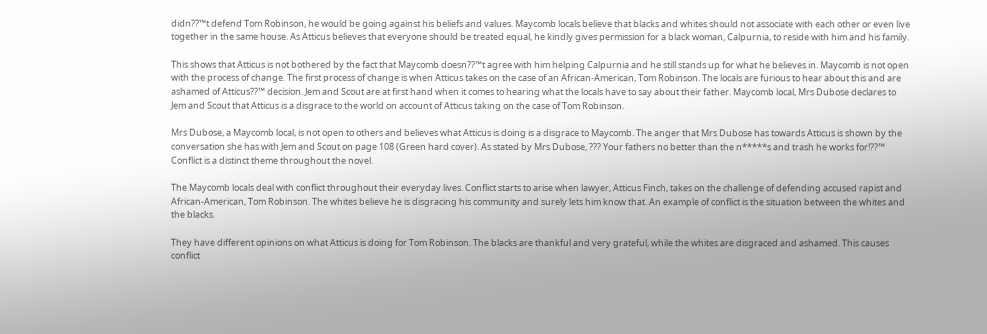didn??™t defend Tom Robinson, he would be going against his beliefs and values. Maycomb locals believe that blacks and whites should not associate with each other or even live together in the same house. As Atticus believes that everyone should be treated equal, he kindly gives permission for a black woman, Calpurnia, to reside with him and his family.

This shows that Atticus is not bothered by the fact that Maycomb doesn??™t agree with him helping Calpurnia and he still stands up for what he believes in. Maycomb is not open with the process of change. The first process of change is when Atticus takes on the case of an African-American, Tom Robinson. The locals are furious to hear about this and are ashamed of Atticus??™ decision. Jem and Scout are at first hand when it comes to hearing what the locals have to say about their father. Maycomb local, Mrs Dubose declares to Jem and Scout that Atticus is a disgrace to the world on account of Atticus taking on the case of Tom Robinson.

Mrs Dubose, a Maycomb local, is not open to others and believes what Atticus is doing is a disgrace to Maycomb. The anger that Mrs Dubose has towards Atticus is shown by the conversation she has with Jem and Scout on page 108 (Green hard cover). As stated by Mrs Dubose, ??? Your fathers no better than the n*****s and trash he works for!??™ Conflict is a distinct theme throughout the novel.

The Maycomb locals deal with conflict throughout their everyday lives. Conflict starts to arise when lawyer, Atticus Finch, takes on the challenge of defending accused rapist and African-American, Tom Robinson. The whites believe he is disgracing his community and surely lets him know that. An example of conflict is the situation between the whites and the blacks.

They have different opinions on what Atticus is doing for Tom Robinson. The blacks are thankful and very grateful, while the whites are disgraced and ashamed. This causes conflict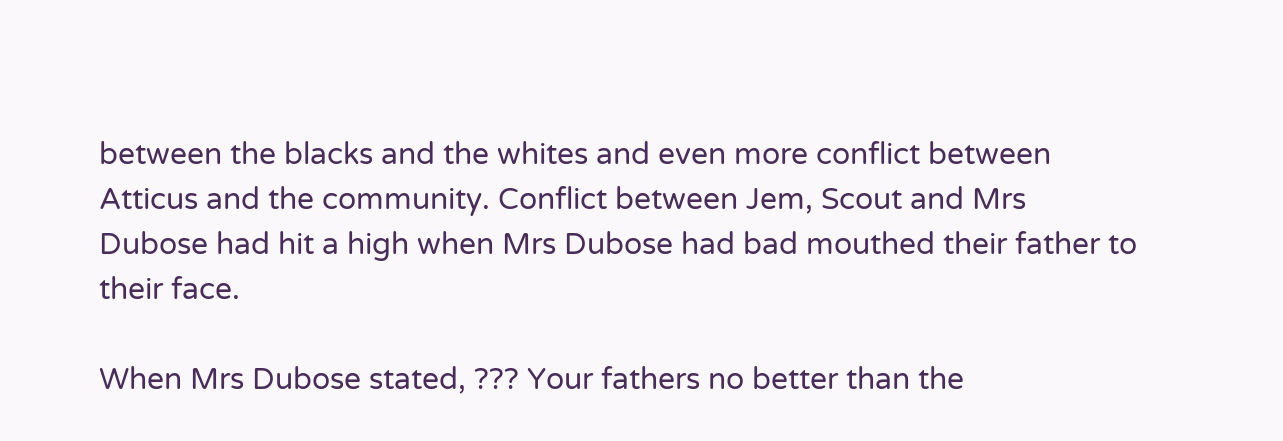between the blacks and the whites and even more conflict between Atticus and the community. Conflict between Jem, Scout and Mrs Dubose had hit a high when Mrs Dubose had bad mouthed their father to their face.

When Mrs Dubose stated, ??? Your fathers no better than the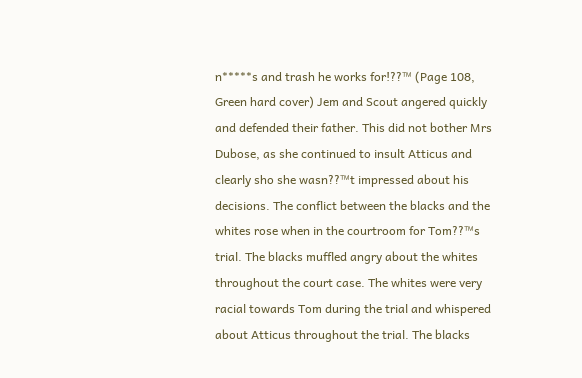n*****s and trash he works for!??™ (Page 108, Green hard cover) Jem and Scout angered quickly and defended their father. This did not bother Mrs Dubose, as she continued to insult Atticus and clearly sho she wasn??™t impressed about his decisions. The conflict between the blacks and the whites rose when in the courtroom for Tom??™s trial. The blacks muffled angry about the whites throughout the court case. The whites were very racial towards Tom during the trial and whispered about Atticus throughout the trial. The blacks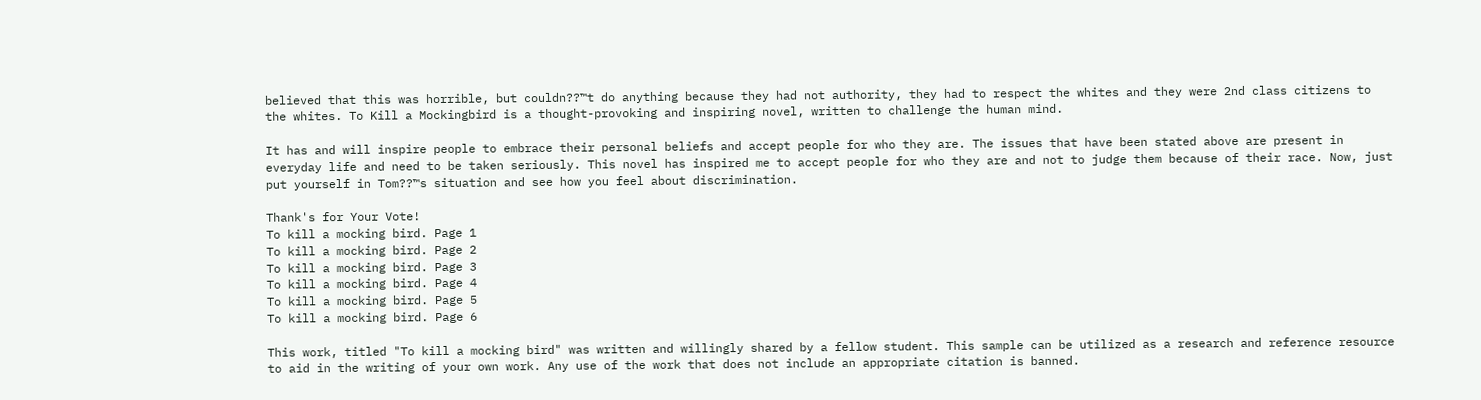believed that this was horrible, but couldn??™t do anything because they had not authority, they had to respect the whites and they were 2nd class citizens to the whites. To Kill a Mockingbird is a thought-provoking and inspiring novel, written to challenge the human mind.

It has and will inspire people to embrace their personal beliefs and accept people for who they are. The issues that have been stated above are present in everyday life and need to be taken seriously. This novel has inspired me to accept people for who they are and not to judge them because of their race. Now, just put yourself in Tom??™s situation and see how you feel about discrimination.

Thank's for Your Vote!
To kill a mocking bird. Page 1
To kill a mocking bird. Page 2
To kill a mocking bird. Page 3
To kill a mocking bird. Page 4
To kill a mocking bird. Page 5
To kill a mocking bird. Page 6

This work, titled "To kill a mocking bird" was written and willingly shared by a fellow student. This sample can be utilized as a research and reference resource to aid in the writing of your own work. Any use of the work that does not include an appropriate citation is banned.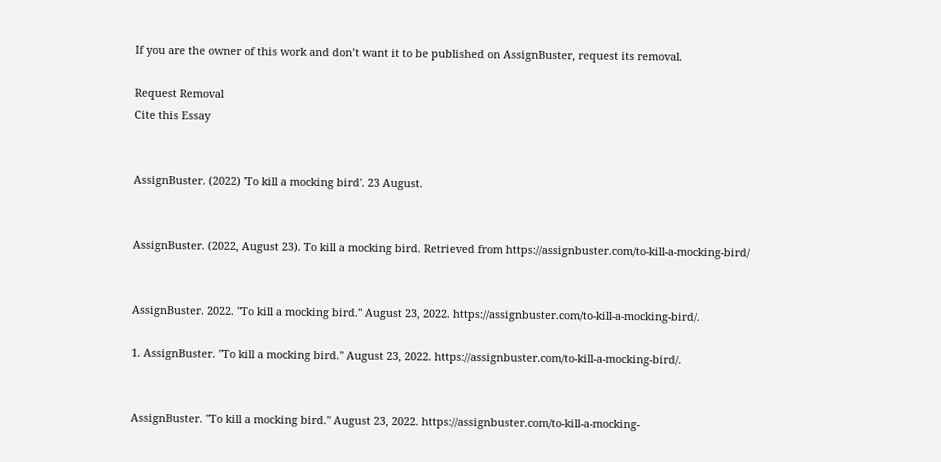If you are the owner of this work and don’t want it to be published on AssignBuster, request its removal.

Request Removal
Cite this Essay


AssignBuster. (2022) 'To kill a mocking bird'. 23 August.


AssignBuster. (2022, August 23). To kill a mocking bird. Retrieved from https://assignbuster.com/to-kill-a-mocking-bird/


AssignBuster. 2022. "To kill a mocking bird." August 23, 2022. https://assignbuster.com/to-kill-a-mocking-bird/.

1. AssignBuster. "To kill a mocking bird." August 23, 2022. https://assignbuster.com/to-kill-a-mocking-bird/.


AssignBuster. "To kill a mocking bird." August 23, 2022. https://assignbuster.com/to-kill-a-mocking-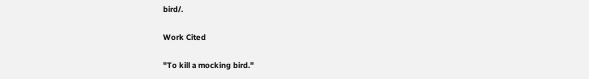bird/.

Work Cited

"To kill a mocking bird."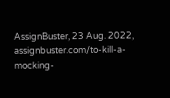AssignBuster, 23 Aug. 2022, assignbuster.com/to-kill-a-mocking-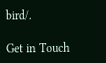bird/.

Get in Touch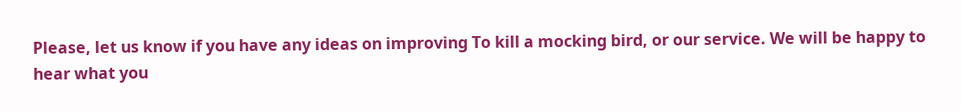Please, let us know if you have any ideas on improving To kill a mocking bird, or our service. We will be happy to hear what you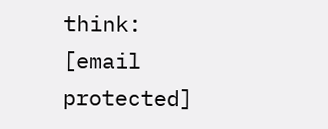think: [email protected]